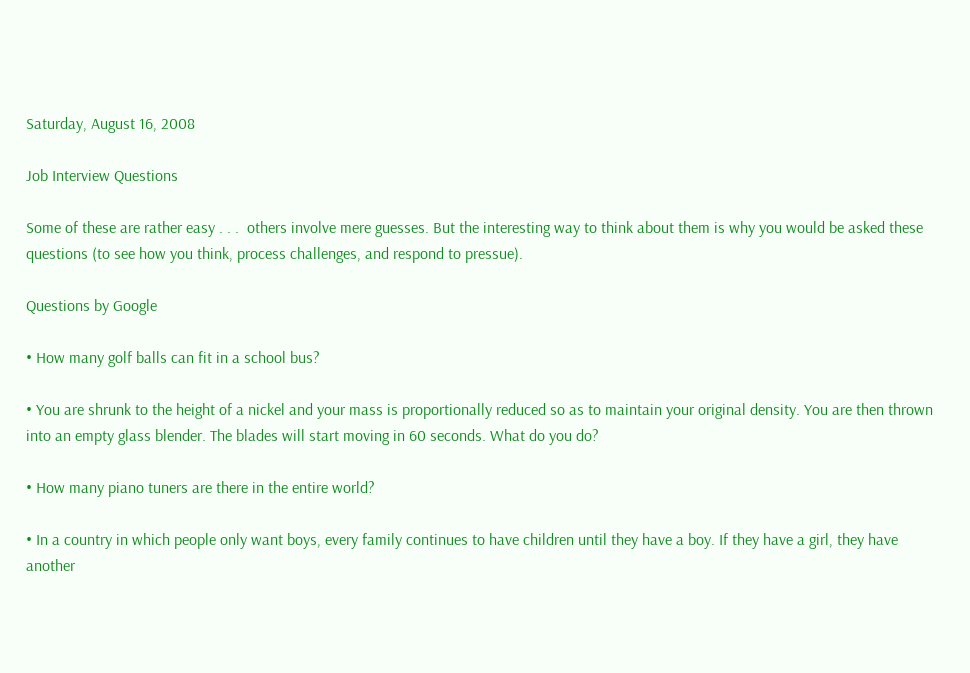Saturday, August 16, 2008

Job Interview Questions

Some of these are rather easy . . .  others involve mere guesses. But the interesting way to think about them is why you would be asked these questions (to see how you think, process challenges, and respond to pressue).

Questions by Google

• How many golf balls can fit in a school bus?

• You are shrunk to the height of a nickel and your mass is proportionally reduced so as to maintain your original density. You are then thrown into an empty glass blender. The blades will start moving in 60 seconds. What do you do?

• How many piano tuners are there in the entire world?

• In a country in which people only want boys, every family continues to have children until they have a boy. If they have a girl, they have another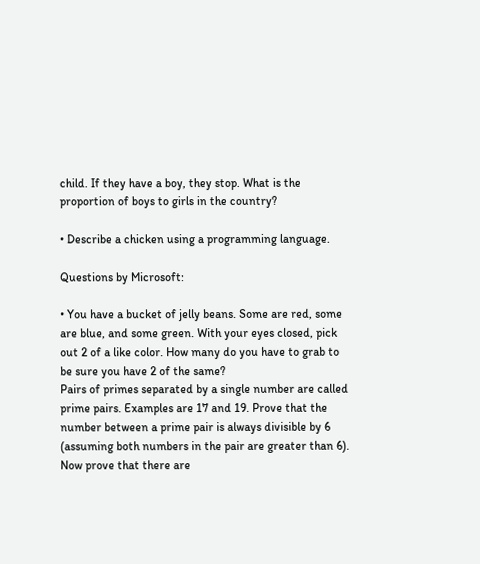child. If they have a boy, they stop. What is the proportion of boys to girls in the country?

• Describe a chicken using a programming language.

Questions by Microsoft:

• You have a bucket of jelly beans. Some are red, some are blue, and some green. With your eyes closed, pick out 2 of a like color. How many do you have to grab to be sure you have 2 of the same?
Pairs of primes separated by a single number are called prime pairs. Examples are 17 and 19. Prove that the number between a prime pair is always divisible by 6 (assuming both numbers in the pair are greater than 6). Now prove that there are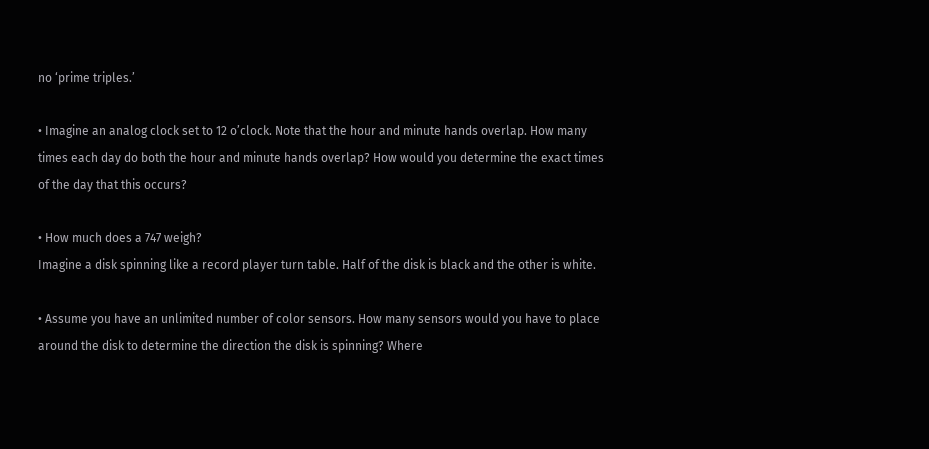no ‘prime triples.’

• Imagine an analog clock set to 12 o’clock. Note that the hour and minute hands overlap. How many times each day do both the hour and minute hands overlap? How would you determine the exact times of the day that this occurs?

• How much does a 747 weigh?
Imagine a disk spinning like a record player turn table. Half of the disk is black and the other is white.

• Assume you have an unlimited number of color sensors. How many sensors would you have to place around the disk to determine the direction the disk is spinning? Where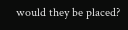would they be placed?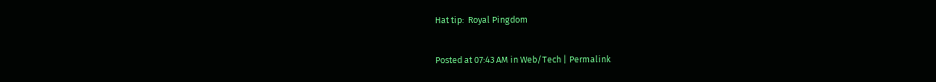Hat tip:  Royal Pingdom

Posted at 07:43 AM in Web/Tech | Permalink